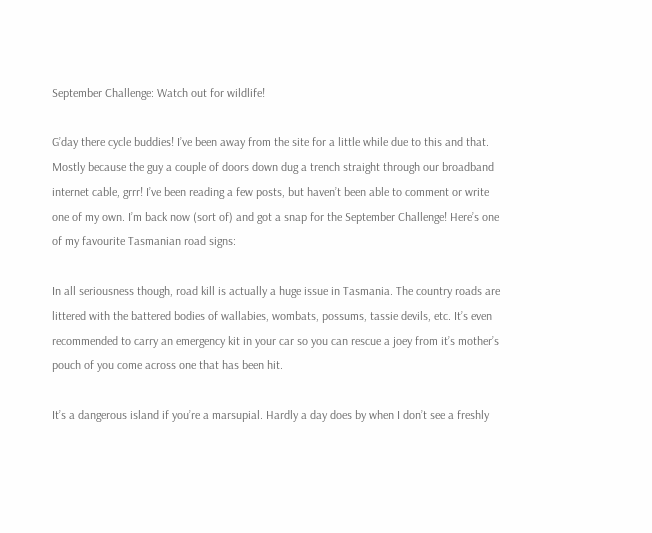September Challenge: Watch out for wildlife!

G’day there cycle buddies! I’ve been away from the site for a little while due to this and that. Mostly because the guy a couple of doors down dug a trench straight through our broadband internet cable, grrr! I’ve been reading a few posts, but haven’t been able to comment or write one of my own. I’m back now (sort of) and got a snap for the September Challenge! Here’s one of my favourite Tasmanian road signs:

In all seriousness though, road kill is actually a huge issue in Tasmania. The country roads are littered with the battered bodies of wallabies, wombats, possums, tassie devils, etc. It’s even recommended to carry an emergency kit in your car so you can rescue a joey from it’s mother’s pouch of you come across one that has been hit.

It’s a dangerous island if you’re a marsupial. Hardly a day does by when I don’t see a freshly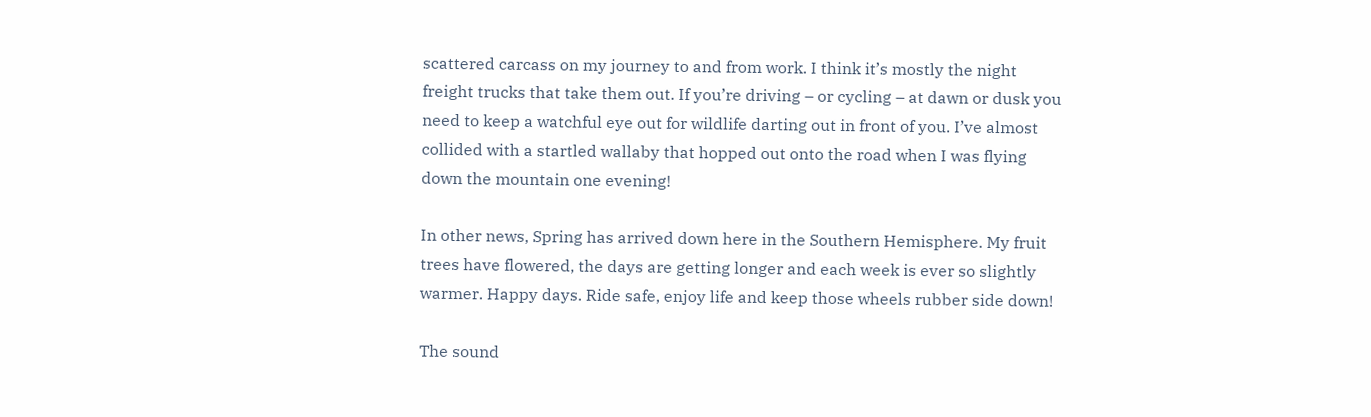scattered carcass on my journey to and from work. I think it’s mostly the night freight trucks that take them out. If you’re driving – or cycling – at dawn or dusk you need to keep a watchful eye out for wildlife darting out in front of you. I’ve almost collided with a startled wallaby that hopped out onto the road when I was flying down the mountain one evening!

In other news, Spring has arrived down here in the Southern Hemisphere. My fruit trees have flowered, the days are getting longer and each week is ever so slightly warmer. Happy days. Ride safe, enjoy life and keep those wheels rubber side down!

The sound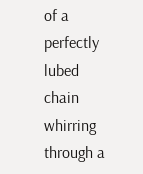of a perfectly lubed chain whirring through a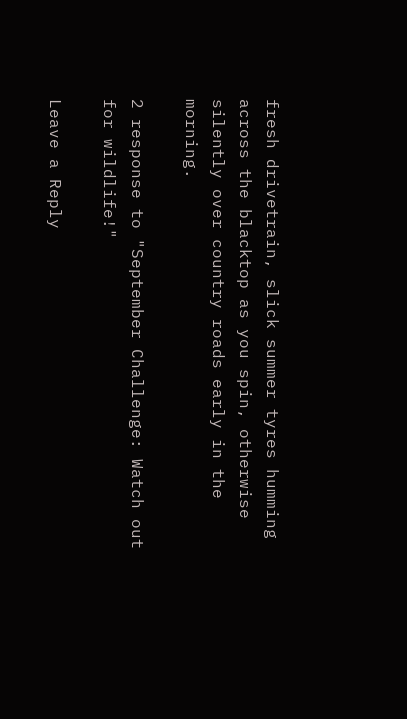fresh drivetrain, slick summer tyres humming across the blacktop as you spin, otherwise silently over country roads early in the morning.

2 response to "September Challenge: Watch out for wildlife!"

Leave a Reply